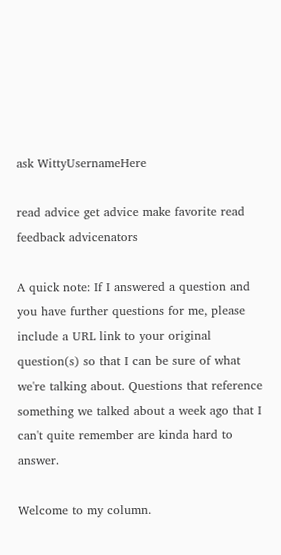ask WittyUsernameHere

read advice get advice make favorite read feedback advicenators

A quick note: If I answered a question and you have further questions for me, please include a URL link to your original question(s) so that I can be sure of what we're talking about. Questions that reference something we talked about a week ago that I can't quite remember are kinda hard to answer.

Welcome to my column.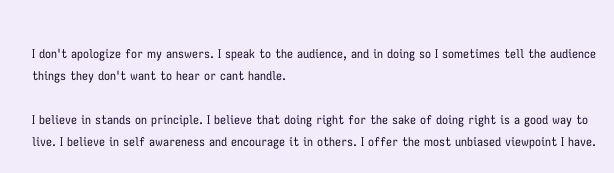I don't apologize for my answers. I speak to the audience, and in doing so I sometimes tell the audience things they don't want to hear or cant handle.

I believe in stands on principle. I believe that doing right for the sake of doing right is a good way to live. I believe in self awareness and encourage it in others. I offer the most unbiased viewpoint I have.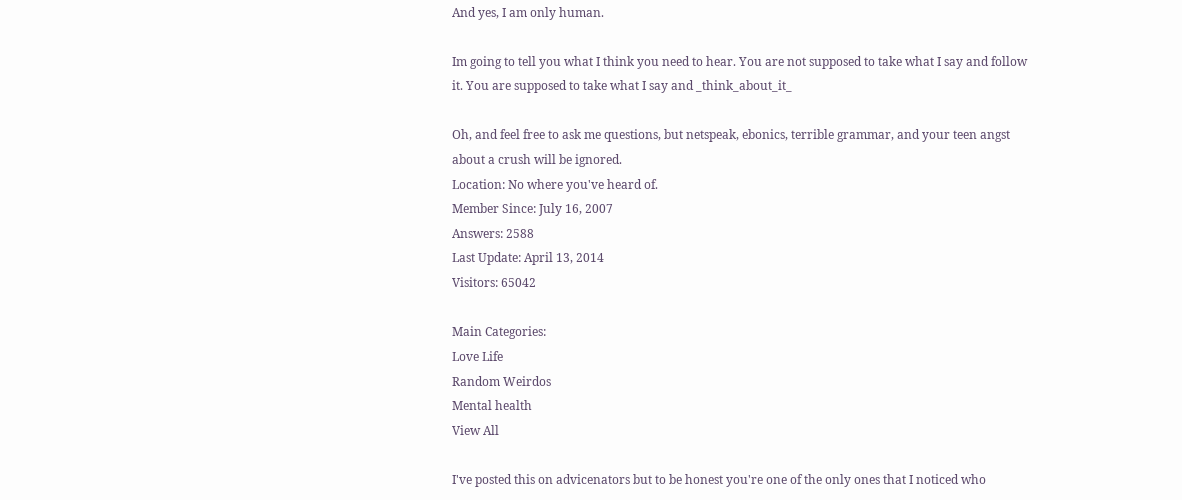And yes, I am only human.

Im going to tell you what I think you need to hear. You are not supposed to take what I say and follow it. You are supposed to take what I say and _think_about_it_

Oh, and feel free to ask me questions, but netspeak, ebonics, terrible grammar, and your teen angst about a crush will be ignored.
Location: No where you've heard of.
Member Since: July 16, 2007
Answers: 2588
Last Update: April 13, 2014
Visitors: 65042

Main Categories:
Love Life
Random Weirdos
Mental health
View All

I've posted this on advicenators but to be honest you're one of the only ones that I noticed who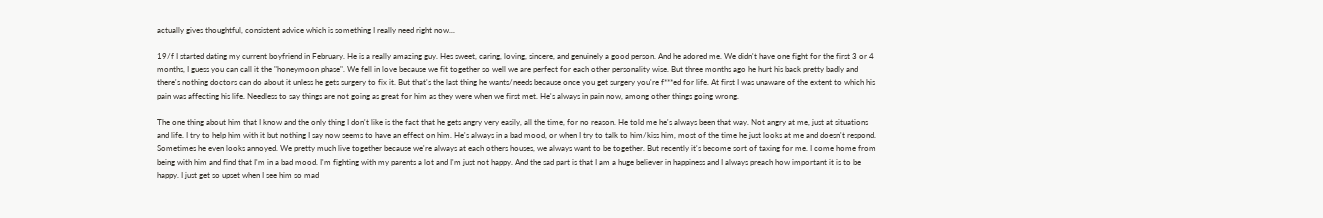actually gives thoughtful, consistent advice which is something I really need right now...

19/f I started dating my current boyfriend in February. He is a really amazing guy. Hes sweet, caring, loving, sincere, and genuinely a good person. And he adored me. We didn't have one fight for the first 3 or 4 months, I guess you can call it the "honeymoon phase". We fell in love because we fit together so well we are perfect for each other personality wise. But three months ago he hurt his back pretty badly and there's nothing doctors can do about it unless he gets surgery to fix it. But that's the last thing he wants/needs because once you get surgery you're f***ed for life. At first I was unaware of the extent to which his pain was affecting his life. Needless to say things are not going as great for him as they were when we first met. He's always in pain now, among other things going wrong.

The one thing about him that I know and the only thing I don't like is the fact that he gets angry very easily, all the time, for no reason. He told me he's always been that way. Not angry at me, just at situations and life. I try to help him with it but nothing I say now seems to have an effect on him. He's always in a bad mood, or when I try to talk to him/kiss him, most of the time he just looks at me and doesn't respond. Sometimes he even looks annoyed. We pretty much live together because we're always at each others houses, we always want to be together. But recently it's become sort of taxing for me. I come home from being with him and find that I'm in a bad mood. I'm fighting with my parents a lot and I'm just not happy. And the sad part is that I am a huge believer in happiness and I always preach how important it is to be happy. I just get so upset when I see him so mad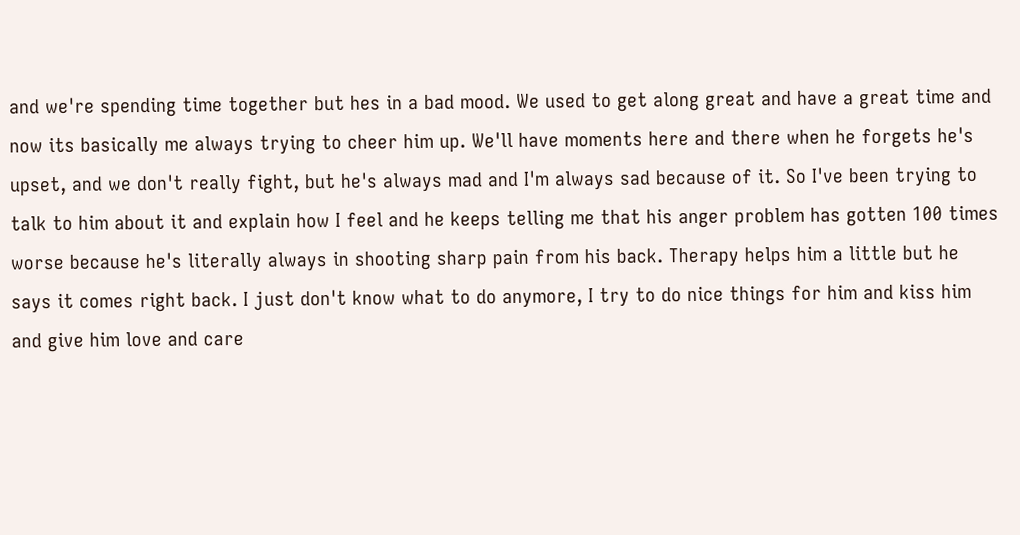and we're spending time together but hes in a bad mood. We used to get along great and have a great time and now its basically me always trying to cheer him up. We'll have moments here and there when he forgets he's upset, and we don't really fight, but he's always mad and I'm always sad because of it. So I've been trying to talk to him about it and explain how I feel and he keeps telling me that his anger problem has gotten 100 times worse because he's literally always in shooting sharp pain from his back. Therapy helps him a little but he says it comes right back. I just don't know what to do anymore, I try to do nice things for him and kiss him and give him love and care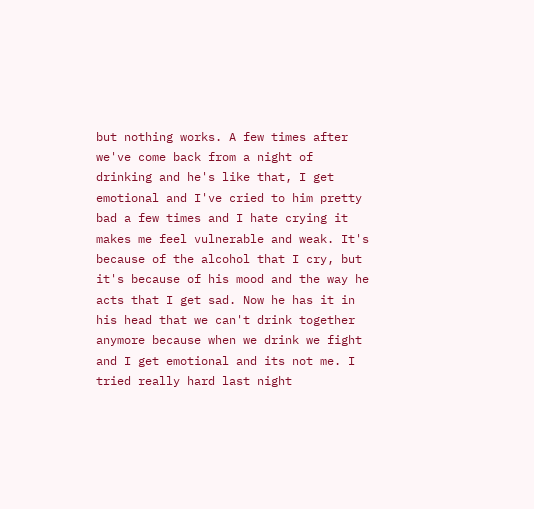but nothing works. A few times after we've come back from a night of drinking and he's like that, I get emotional and I've cried to him pretty bad a few times and I hate crying it makes me feel vulnerable and weak. It's because of the alcohol that I cry, but it's because of his mood and the way he acts that I get sad. Now he has it in his head that we can't drink together anymore because when we drink we fight and I get emotional and its not me. I tried really hard last night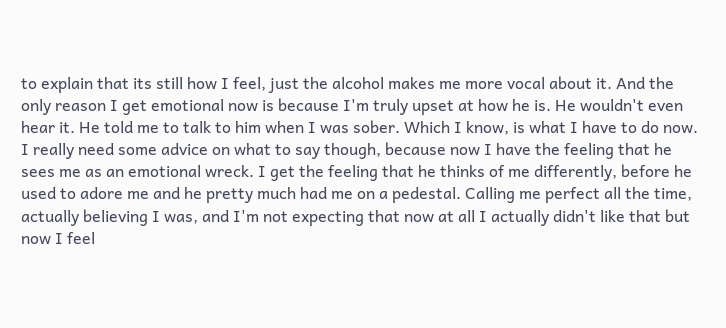to explain that its still how I feel, just the alcohol makes me more vocal about it. And the only reason I get emotional now is because I'm truly upset at how he is. He wouldn't even hear it. He told me to talk to him when I was sober. Which I know, is what I have to do now. I really need some advice on what to say though, because now I have the feeling that he sees me as an emotional wreck. I get the feeling that he thinks of me differently, before he used to adore me and he pretty much had me on a pedestal. Calling me perfect all the time, actually believing I was, and I'm not expecting that now at all I actually didn't like that but now I feel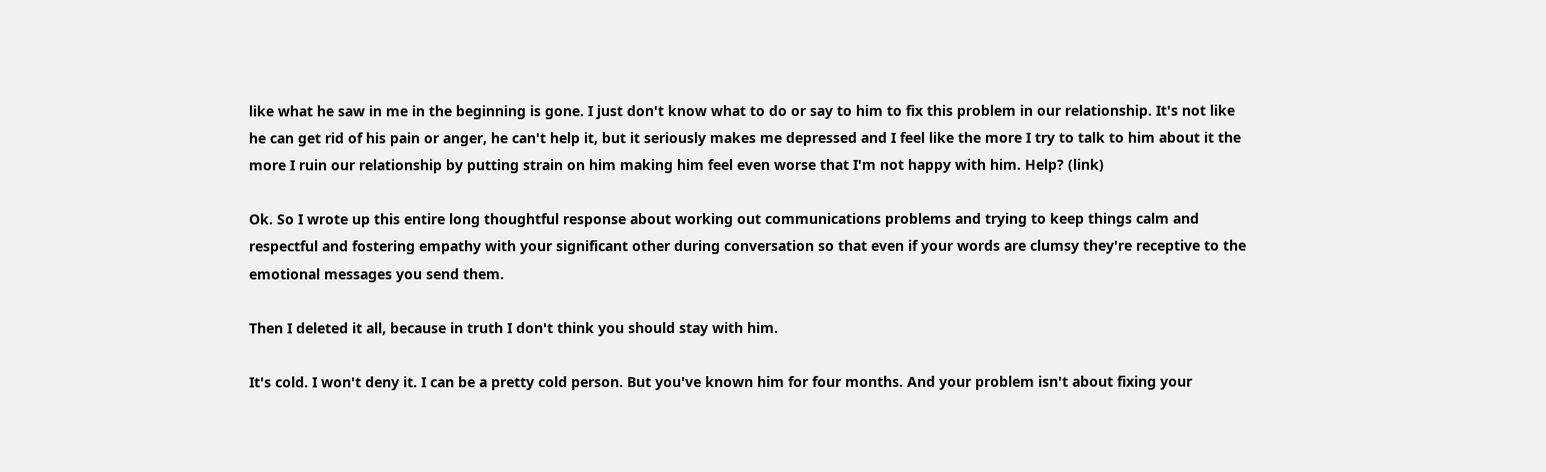like what he saw in me in the beginning is gone. I just don't know what to do or say to him to fix this problem in our relationship. It's not like he can get rid of his pain or anger, he can't help it, but it seriously makes me depressed and I feel like the more I try to talk to him about it the more I ruin our relationship by putting strain on him making him feel even worse that I'm not happy with him. Help? (link)

Ok. So I wrote up this entire long thoughtful response about working out communications problems and trying to keep things calm and respectful and fostering empathy with your significant other during conversation so that even if your words are clumsy they're receptive to the emotional messages you send them.

Then I deleted it all, because in truth I don't think you should stay with him.

It's cold. I won't deny it. I can be a pretty cold person. But you've known him for four months. And your problem isn't about fixing your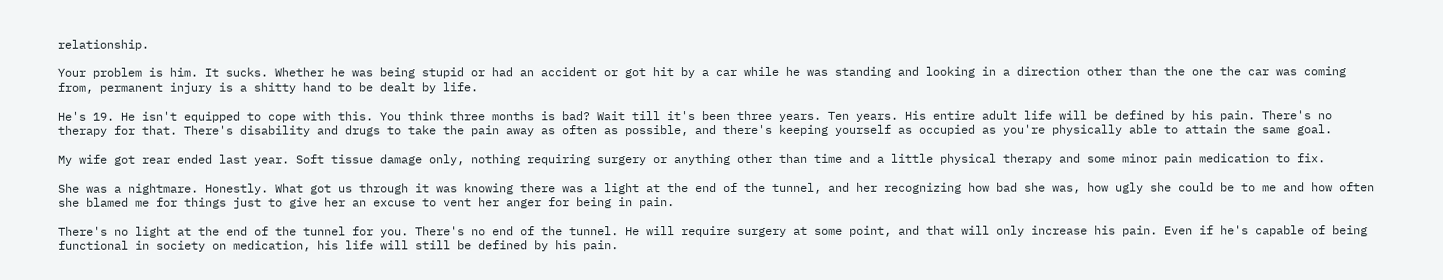relationship.

Your problem is him. It sucks. Whether he was being stupid or had an accident or got hit by a car while he was standing and looking in a direction other than the one the car was coming from, permanent injury is a shitty hand to be dealt by life.

He's 19. He isn't equipped to cope with this. You think three months is bad? Wait till it's been three years. Ten years. His entire adult life will be defined by his pain. There's no therapy for that. There's disability and drugs to take the pain away as often as possible, and there's keeping yourself as occupied as you're physically able to attain the same goal.

My wife got rear ended last year. Soft tissue damage only, nothing requiring surgery or anything other than time and a little physical therapy and some minor pain medication to fix.

She was a nightmare. Honestly. What got us through it was knowing there was a light at the end of the tunnel, and her recognizing how bad she was, how ugly she could be to me and how often she blamed me for things just to give her an excuse to vent her anger for being in pain.

There's no light at the end of the tunnel for you. There's no end of the tunnel. He will require surgery at some point, and that will only increase his pain. Even if he's capable of being functional in society on medication, his life will still be defined by his pain.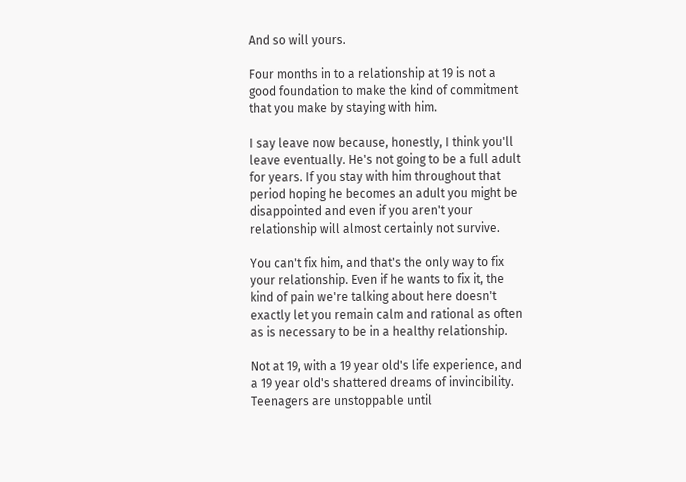And so will yours.

Four months in to a relationship at 19 is not a good foundation to make the kind of commitment that you make by staying with him.

I say leave now because, honestly, I think you'll leave eventually. He's not going to be a full adult for years. If you stay with him throughout that period hoping he becomes an adult you might be disappointed and even if you aren't your relationship will almost certainly not survive.

You can't fix him, and that's the only way to fix your relationship. Even if he wants to fix it, the kind of pain we're talking about here doesn't exactly let you remain calm and rational as often as is necessary to be in a healthy relationship.

Not at 19, with a 19 year old's life experience, and a 19 year old's shattered dreams of invincibility. Teenagers are unstoppable until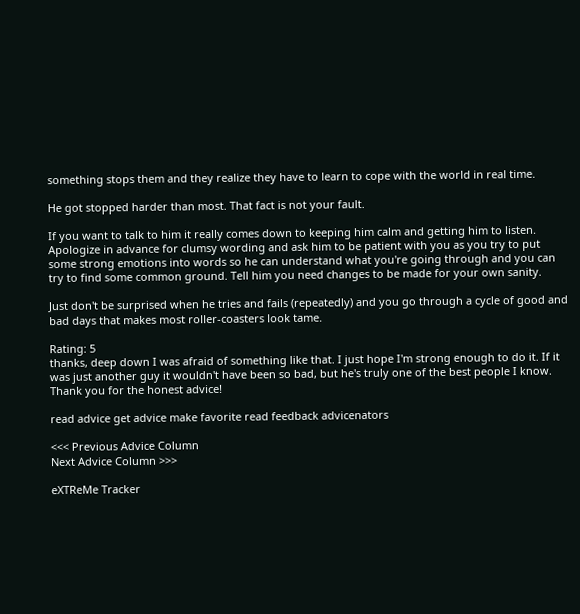something stops them and they realize they have to learn to cope with the world in real time.

He got stopped harder than most. That fact is not your fault.

If you want to talk to him it really comes down to keeping him calm and getting him to listen. Apologize in advance for clumsy wording and ask him to be patient with you as you try to put some strong emotions into words so he can understand what you're going through and you can try to find some common ground. Tell him you need changes to be made for your own sanity.

Just don't be surprised when he tries and fails (repeatedly) and you go through a cycle of good and bad days that makes most roller-coasters look tame.

Rating: 5
thanks, deep down I was afraid of something like that. I just hope I'm strong enough to do it. If it was just another guy it wouldn't have been so bad, but he's truly one of the best people I know. Thank you for the honest advice!

read advice get advice make favorite read feedback advicenators

<<< Previous Advice Column
Next Advice Column >>>

eXTReMe Tracker